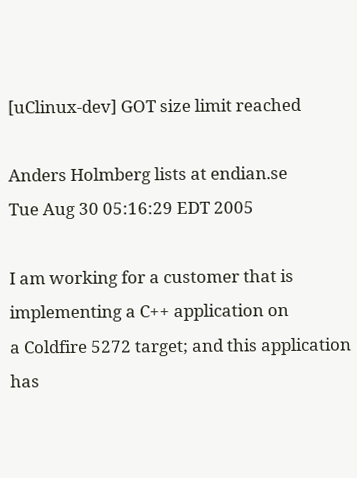[uClinux-dev] GOT size limit reached

Anders Holmberg lists at endian.se
Tue Aug 30 05:16:29 EDT 2005

I am working for a customer that is implementing a C++ application on
a Coldfire 5272 target; and this application has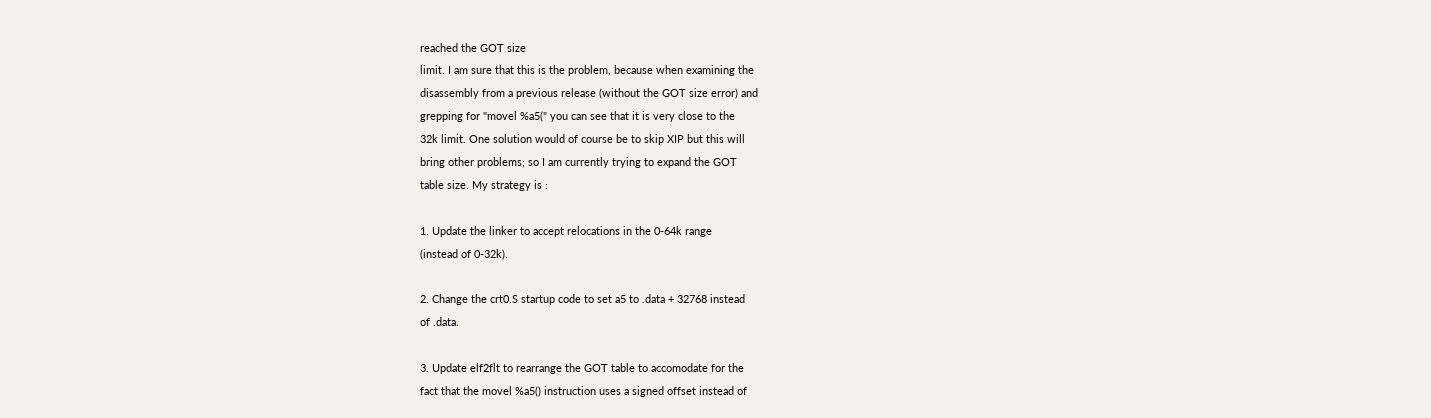reached the GOT size
limit. I am sure that this is the problem, because when examining the
disassembly from a previous release (without the GOT size error) and
grepping for "movel %a5(" you can see that it is very close to the
32k limit. One solution would of course be to skip XIP but this will
bring other problems; so I am currently trying to expand the GOT
table size. My strategy is :

1. Update the linker to accept relocations in the 0-64k range
(instead of 0-32k).

2. Change the crt0.S startup code to set a5 to .data + 32768 instead
of .data.

3. Update elf2flt to rearrange the GOT table to accomodate for the
fact that the movel %a5() instruction uses a signed offset instead of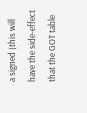a signed (this will have the side-effect that the GOT table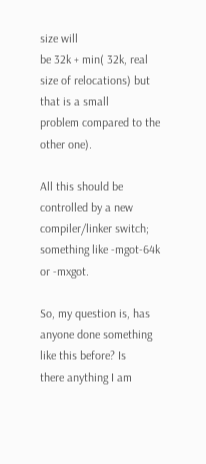size will
be 32k + min( 32k, real size of relocations) but that is a small
problem compared to the other one).

All this should be controlled by a new compiler/linker switch;
something like -mgot-64k or -mxgot.

So, my question is, has anyone done something like this before? Is
there anything I am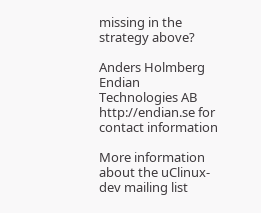missing in the strategy above?

Anders Holmberg
Endian Technologies AB
http://endian.se for contact information

More information about the uClinux-dev mailing list